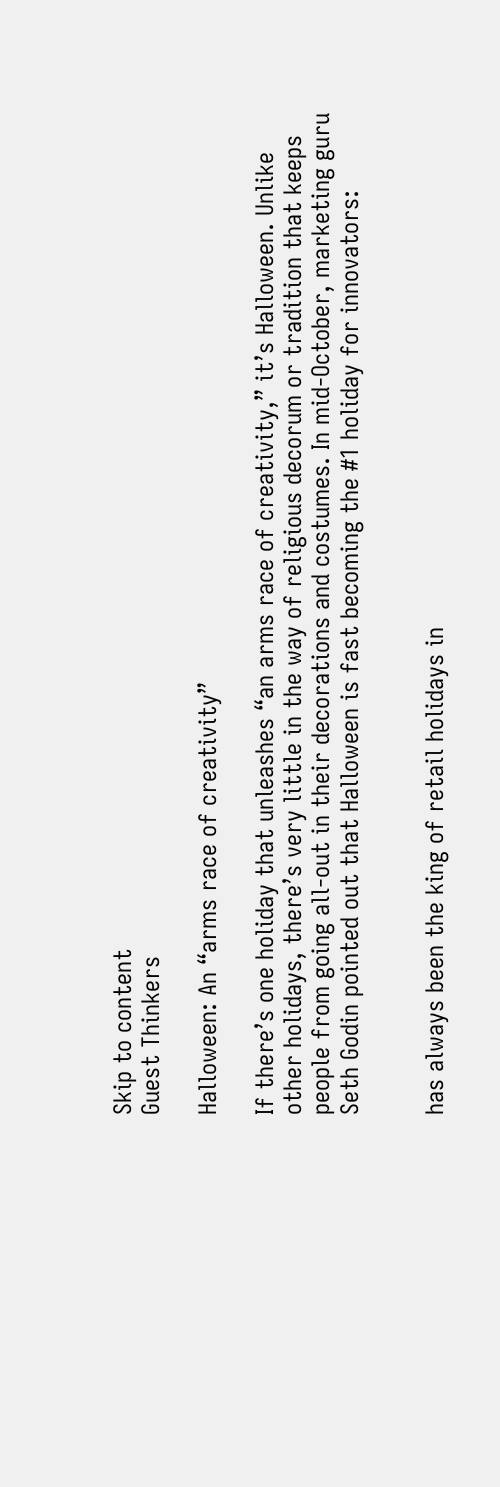Skip to content
Guest Thinkers

Halloween: An “arms race of creativity”

If there’s one holiday that unleashes “an arms race of creativity,” it’s Halloween. Unlike other holidays, there’s very little in the way of religious decorum or tradition that keeps people from going all-out in their decorations and costumes. In mid-October, marketing guru Seth Godin pointed out that Halloween is fast becoming the #1 holiday for innovators:


has always been the king of retail holidays in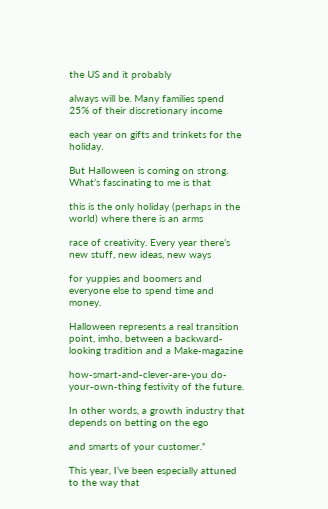the US and it probably

always will be. Many families spend 25% of their discretionary income

each year on gifts and trinkets for the holiday.

But Halloween is coming on strong. What’s fascinating to me is that

this is the only holiday (perhaps in the world) where there is an arms

race of creativity. Every year there’s new stuff, new ideas, new ways

for yuppies and boomers and everyone else to spend time and money.

Halloween represents a real transition point, imho, between a backward-looking tradition and a Make-magazine

how-smart-and-clever-are-you do-your-own-thing festivity of the future.

In other words, a growth industry that depends on betting on the ego

and smarts of your customer.”

This year, I’ve been especially attuned to the way that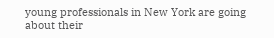young professionals in New York are going about their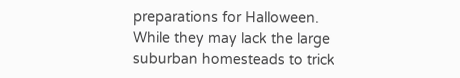preparations for Halloween. While they may lack the large suburban homesteads to trick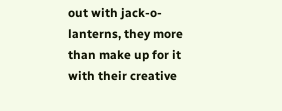out with jack-o-lanterns, they more than make up for it with their creative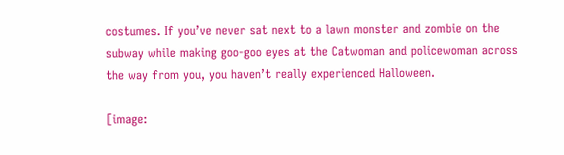costumes. If you’ve never sat next to a lawn monster and zombie on the subway while making goo-goo eyes at the Catwoman and policewoman across the way from you, you haven’t really experienced Halloween.

[image: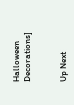Halloween Decorations]


Up Next